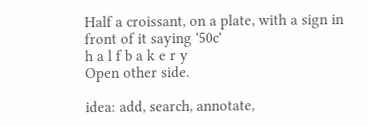Half a croissant, on a plate, with a sign in front of it saying '50c'
h a l f b a k e r y
Open other side.

idea: add, search, annotate,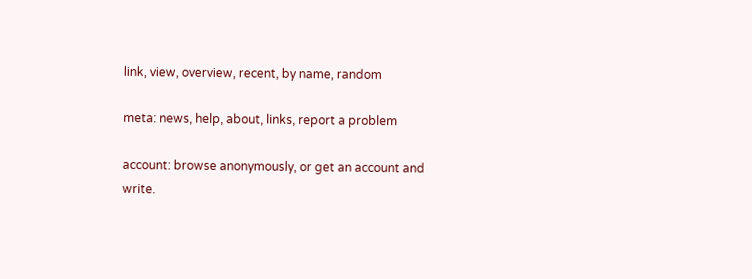link, view, overview, recent, by name, random

meta: news, help, about, links, report a problem

account: browse anonymously, or get an account and write.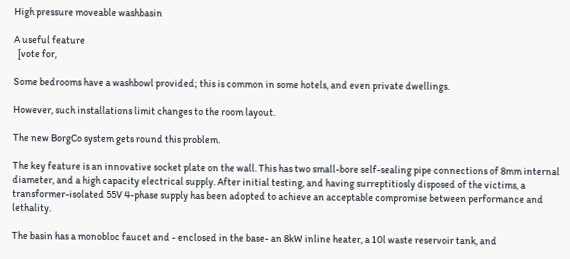High pressure moveable washbasin

A useful feature
  [vote for,

Some bedrooms have a washbowl provided; this is common in some hotels, and even private dwellings.

However, such installations limit changes to the room layout.

The new BorgCo system gets round this problem.

The key feature is an innovative socket plate on the wall. This has two small-bore self-sealing pipe connections of 8mm internal diameter, and a high capacity electrical supply. After initial testing, and having surreptitiosly disposed of the victims, a transformer-isolated 55V 4-phase supply has been adopted to achieve an acceptable compromise between performance and lethality.

The basin has a monobloc faucet and - enclosed in the base- an 8kW inline heater, a 10l waste reservoir tank, and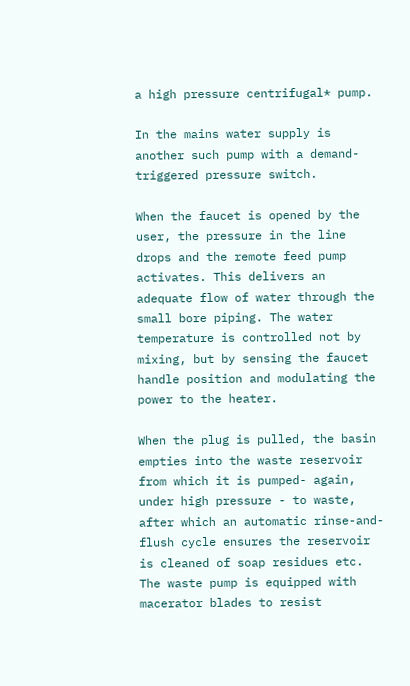a high pressure centrifugal* pump.

In the mains water supply is another such pump with a demand-triggered pressure switch.

When the faucet is opened by the user, the pressure in the line drops and the remote feed pump activates. This delivers an adequate flow of water through the small bore piping. The water temperature is controlled not by mixing, but by sensing the faucet handle position and modulating the power to the heater.

When the plug is pulled, the basin empties into the waste reservoir from which it is pumped- again, under high pressure - to waste, after which an automatic rinse-and-flush cycle ensures the reservoir is cleaned of soap residues etc. The waste pump is equipped with macerator blades to resist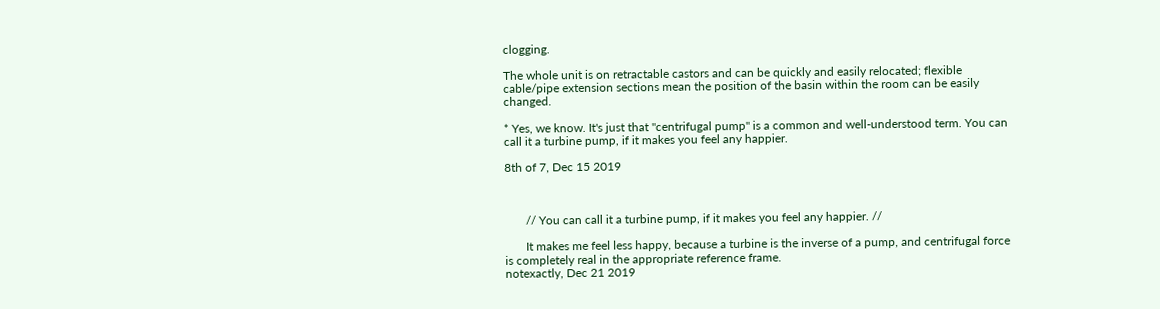clogging.

The whole unit is on retractable castors and can be quickly and easily relocated; flexible cable/pipe extension sections mean the position of the basin within the room can be easily changed.

* Yes, we know. It's just that "centrifugal pump" is a common and well-understood term. You can call it a turbine pump, if it makes you feel any happier.

8th of 7, Dec 15 2019



       // You can call it a turbine pump, if it makes you feel any happier. //

       It makes me feel less happy, because a turbine is the inverse of a pump, and centrifugal force is completely real in the appropriate reference frame.
notexactly, Dec 21 2019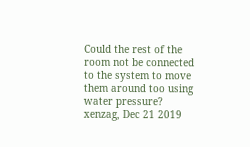Could the rest of the room not be connected to the system to move them around too using water pressure?
xenzag, Dec 21 2019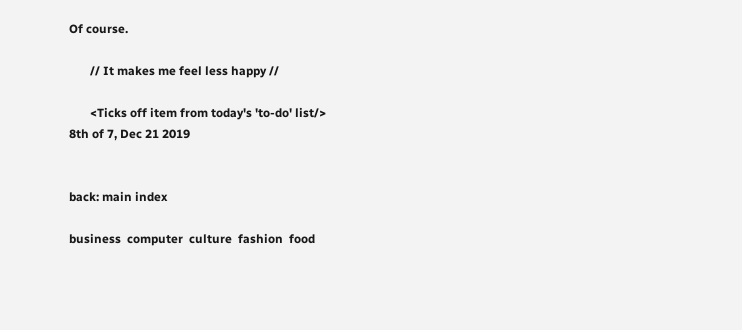Of course.

       // It makes me feel less happy //

       <Ticks off item from today's 'to-do' list/>
8th of 7, Dec 21 2019


back: main index

business  computer  culture  fashion  food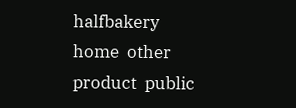halfbakery  home  other  product  public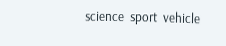science  sport  vehicle